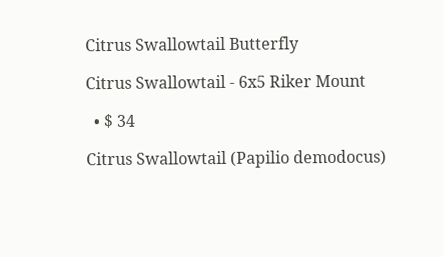Citrus Swallowtail Butterfly

Citrus Swallowtail - 6x5 Riker Mount

  • $ 34

Citrus Swallowtail (Papilio demodocus)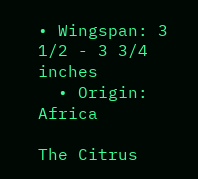• Wingspan: 3 1/2 - 3 3/4 inches
  • Origin: Africa

The Citrus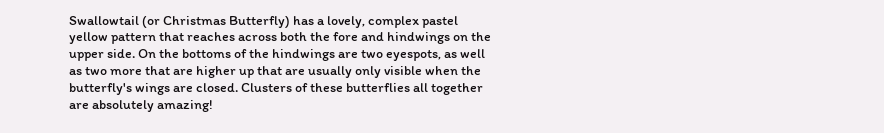Swallowtail (or Christmas Butterfly) has a lovely, complex pastel yellow pattern that reaches across both the fore and hindwings on the upper side. On the bottoms of the hindwings are two eyespots, as well as two more that are higher up that are usually only visible when the butterfly's wings are closed. Clusters of these butterflies all together are absolutely amazing!